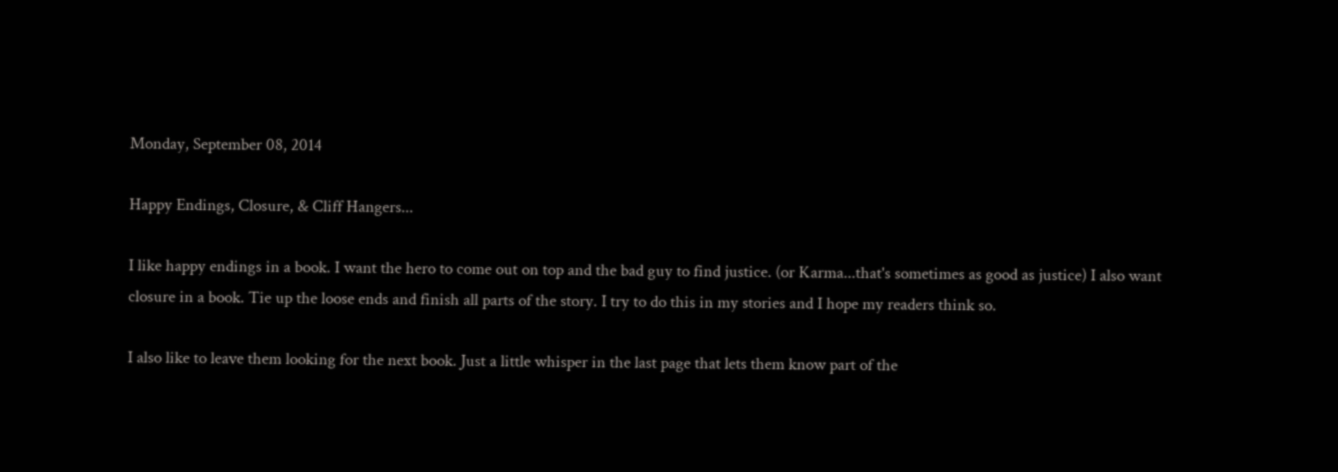Monday, September 08, 2014

Happy Endings, Closure, & Cliff Hangers...

I like happy endings in a book. I want the hero to come out on top and the bad guy to find justice. (or Karma...that's sometimes as good as justice) I also want closure in a book. Tie up the loose ends and finish all parts of the story. I try to do this in my stories and I hope my readers think so.

I also like to leave them looking for the next book. Just a little whisper in the last page that lets them know part of the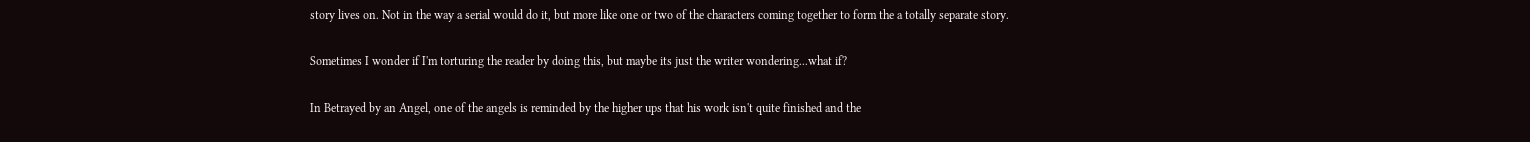story lives on. Not in the way a serial would do it, but more like one or two of the characters coming together to form the a totally separate story.

Sometimes I wonder if I'm torturing the reader by doing this, but maybe its just the writer wondering...what if?

In Betrayed by an Angel, one of the angels is reminded by the higher ups that his work isn't quite finished and the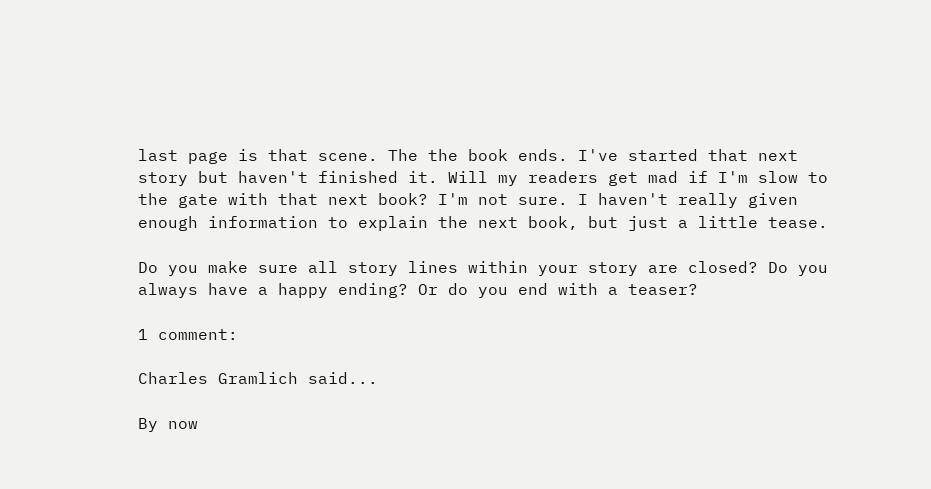last page is that scene. The the book ends. I've started that next story but haven't finished it. Will my readers get mad if I'm slow to the gate with that next book? I'm not sure. I haven't really given enough information to explain the next book, but just a little tease.

Do you make sure all story lines within your story are closed? Do you always have a happy ending? Or do you end with a teaser?

1 comment:

Charles Gramlich said...

By now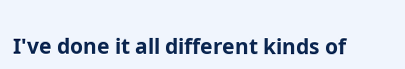I've done it all different kinds of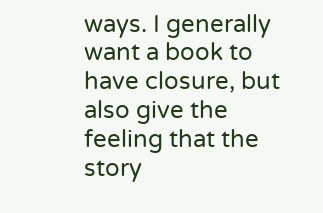ways. I generally want a book to have closure, but also give the feeling that the story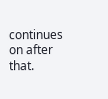continues on after that.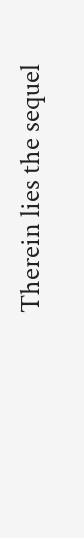Therein lies the sequel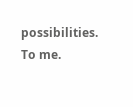possibilities. To me.